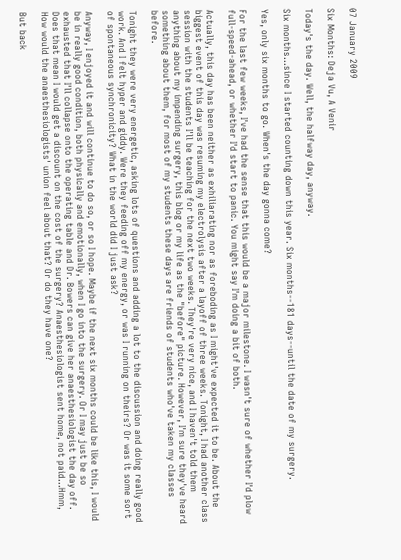07 January 2009

Six Months: Deja Vu, A Venir

Today's the day. Well, the halfway day, anyway.

Six months...since I started counting down this year. Six months--181 days--until the date of my surgery.

Yes, only six months to go. When's the day gonna come?

For the last few weeks, I've had the sense that this would be a major milestone. I wasn't sure of whether I'd plow full-speed-ahead, or whether I'd start to panic. You might say I'm doing a bit of both.

Actually, this day has been neither as exhiliarating nor as foreboding as I might've expected it to be. About the biggest event of this day was resuming my electrolysis after a layoff of three weeks. Tonight, I had another class session with the students I'll be teaching for the next two weeks. They're very nice, and I haven't told them anything about my impending surgery, this blog or my life as the "before" picture. However, I'm sure they've heard something about them, for most of my students these days are friends of students who've taken my classes before.

Tonight they were very energetic, asking lots of questions and adding a lot to the discussion and doing really good work. And I felt hyper and giddy. Were they feeding off my energy, or was I running on theirs? Or was it some sort of spontaneous synchronicity? What in the world did I just ask?

Anyway, I enjoyed it and will continue to do so, or so I hope. Maybe if the next six months could be like this, I would be in really good condition, both physically and emotionally, when I go into the surgery. Or I may just be so exhausted that I'll collapse onto the operating table and Dr. Bowers can give her anaesthesiologist the day off. Does that mean I would get a discount on the cost of the surgery? Anaesthesiologist sent home, not paid...Hmm, How would the anaesthesiologists' union feel about that? Or do they have one?

But back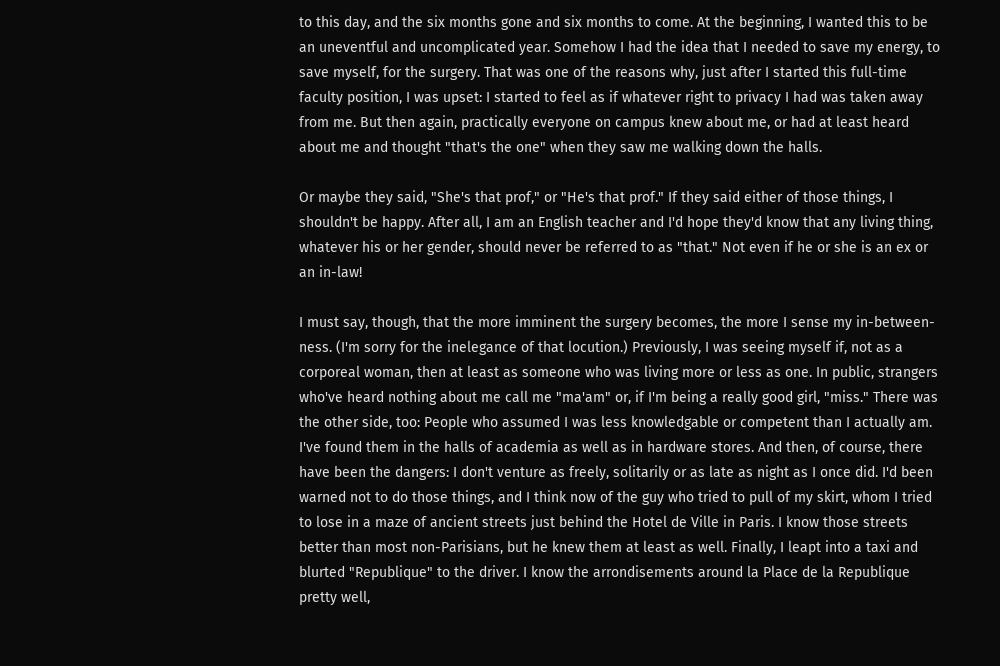to this day, and the six months gone and six months to come. At the beginning, I wanted this to be an uneventful and uncomplicated year. Somehow I had the idea that I needed to save my energy, to save myself, for the surgery. That was one of the reasons why, just after I started this full-time faculty position, I was upset: I started to feel as if whatever right to privacy I had was taken away from me. But then again, practically everyone on campus knew about me, or had at least heard about me and thought "that's the one" when they saw me walking down the halls.

Or maybe they said, "She's that prof," or "He's that prof." If they said either of those things, I shouldn't be happy. After all, I am an English teacher and I'd hope they'd know that any living thing, whatever his or her gender, should never be referred to as "that." Not even if he or she is an ex or an in-law!

I must say, though, that the more imminent the surgery becomes, the more I sense my in-between-ness. (I'm sorry for the inelegance of that locution.) Previously, I was seeing myself if, not as a corporeal woman, then at least as someone who was living more or less as one. In public, strangers who've heard nothing about me call me "ma'am" or, if I'm being a really good girl, "miss." There was the other side, too: People who assumed I was less knowledgable or competent than I actually am. I've found them in the halls of academia as well as in hardware stores. And then, of course, there have been the dangers: I don't venture as freely, solitarily or as late as night as I once did. I'd been warned not to do those things, and I think now of the guy who tried to pull of my skirt, whom I tried to lose in a maze of ancient streets just behind the Hotel de Ville in Paris. I know those streets better than most non-Parisians, but he knew them at least as well. Finally, I leapt into a taxi and blurted "Republique" to the driver. I know the arrondisements around la Place de la Republique pretty well,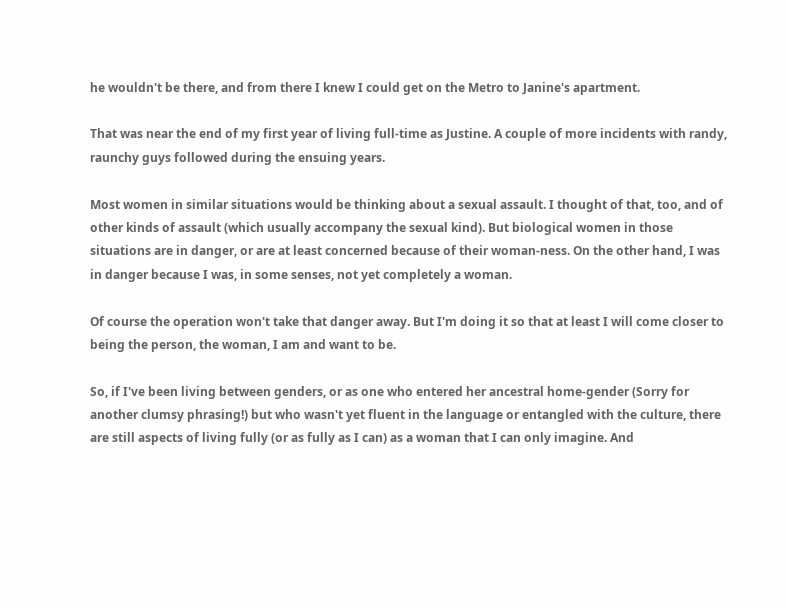he wouldn't be there, and from there I knew I could get on the Metro to Janine's apartment.

That was near the end of my first year of living full-time as Justine. A couple of more incidents with randy, raunchy guys followed during the ensuing years.

Most women in similar situations would be thinking about a sexual assault. I thought of that, too, and of other kinds of assault (which usually accompany the sexual kind). But biological women in those situations are in danger, or are at least concerned because of their woman-ness. On the other hand, I was in danger because I was, in some senses, not yet completely a woman.

Of course the operation won't take that danger away. But I'm doing it so that at least I will come closer to being the person, the woman, I am and want to be.

So, if I've been living between genders, or as one who entered her ancestral home-gender (Sorry for another clumsy phrasing!) but who wasn't yet fluent in the language or entangled with the culture, there are still aspects of living fully (or as fully as I can) as a woman that I can only imagine. And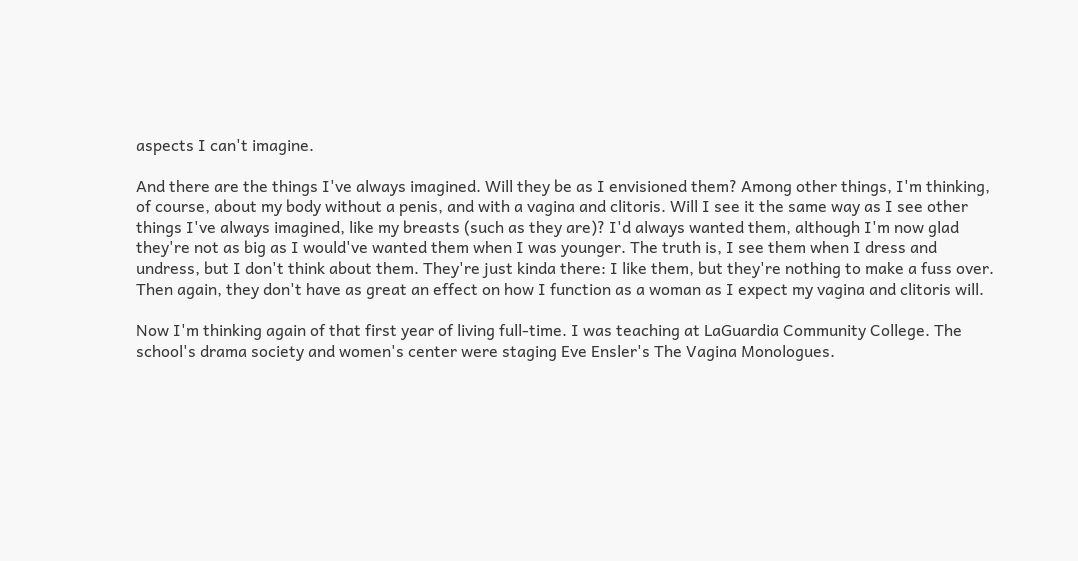aspects I can't imagine.

And there are the things I've always imagined. Will they be as I envisioned them? Among other things, I'm thinking, of course, about my body without a penis, and with a vagina and clitoris. Will I see it the same way as I see other things I've always imagined, like my breasts (such as they are)? I'd always wanted them, although I'm now glad they're not as big as I would've wanted them when I was younger. The truth is, I see them when I dress and undress, but I don't think about them. They're just kinda there: I like them, but they're nothing to make a fuss over. Then again, they don't have as great an effect on how I function as a woman as I expect my vagina and clitoris will.

Now I'm thinking again of that first year of living full-time. I was teaching at LaGuardia Community College. The school's drama society and women's center were staging Eve Ensler's The Vagina Monologues.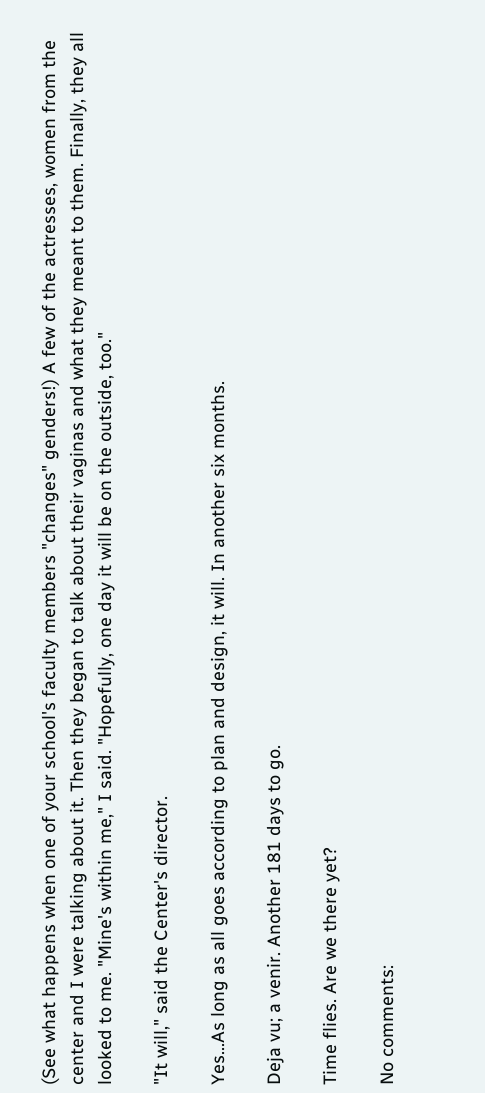(See what happens when one of your school's faculty members "changes" genders!) A few of the actresses, women from the center and I were talking about it. Then they began to talk about their vaginas and what they meant to them. Finally, they all looked to me. "Mine's within me," I said. "Hopefully, one day it will be on the outside, too."

"It will," said the Center's director.

Yes...As long as all goes according to plan and design, it will. In another six months.

Deja vu; a venir. Another 181 days to go.

Time flies. Are we there yet?

No comments: